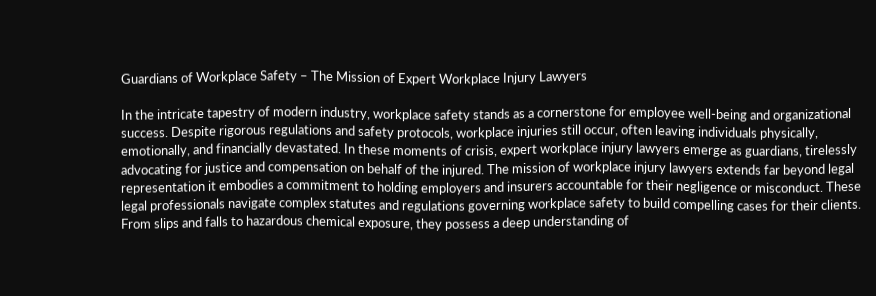Guardians of Workplace Safety – The Mission of Expert Workplace Injury Lawyers

In the intricate tapestry of modern industry, workplace safety stands as a cornerstone for employee well-being and organizational success. Despite rigorous regulations and safety protocols, workplace injuries still occur, often leaving individuals physically, emotionally, and financially devastated. In these moments of crisis, expert workplace injury lawyers emerge as guardians, tirelessly advocating for justice and compensation on behalf of the injured. The mission of workplace injury lawyers extends far beyond legal representation it embodies a commitment to holding employers and insurers accountable for their negligence or misconduct. These legal professionals navigate complex statutes and regulations governing workplace safety to build compelling cases for their clients. From slips and falls to hazardous chemical exposure, they possess a deep understanding of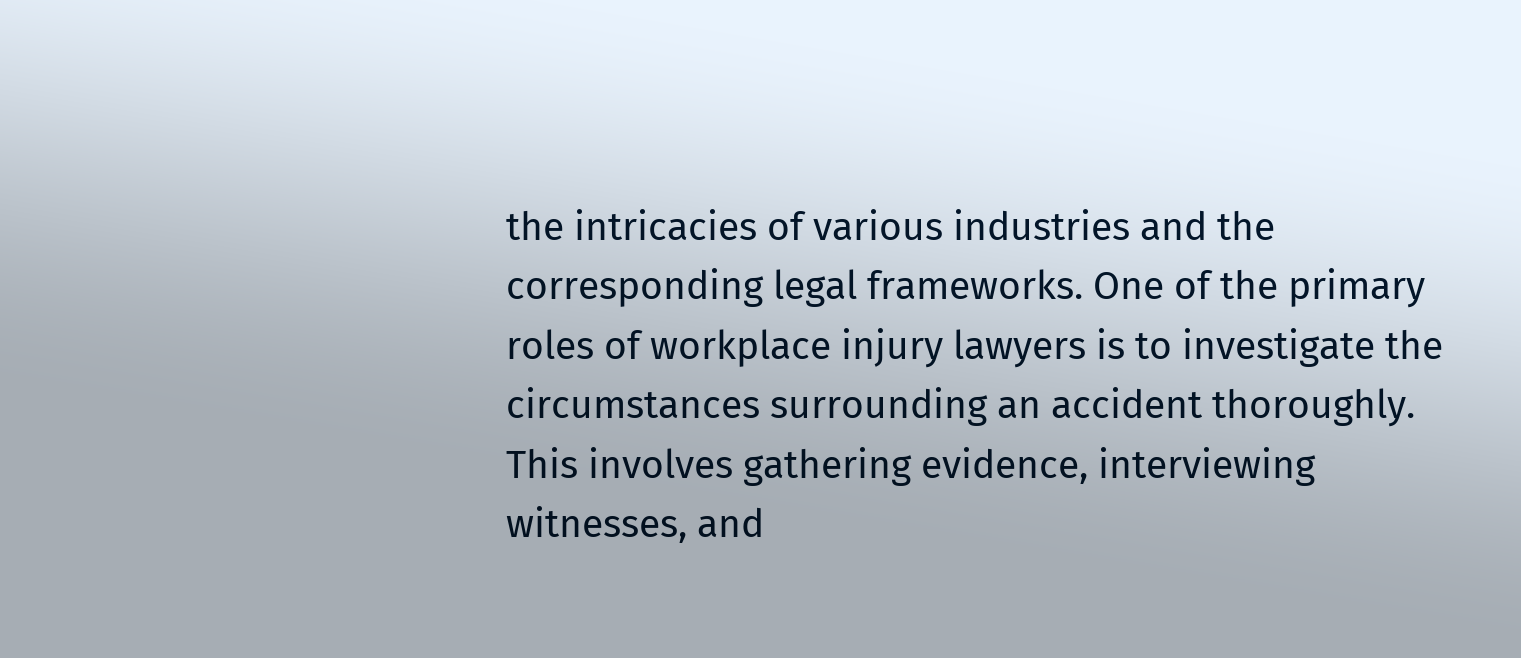the intricacies of various industries and the corresponding legal frameworks. One of the primary roles of workplace injury lawyers is to investigate the circumstances surrounding an accident thoroughly. This involves gathering evidence, interviewing witnesses, and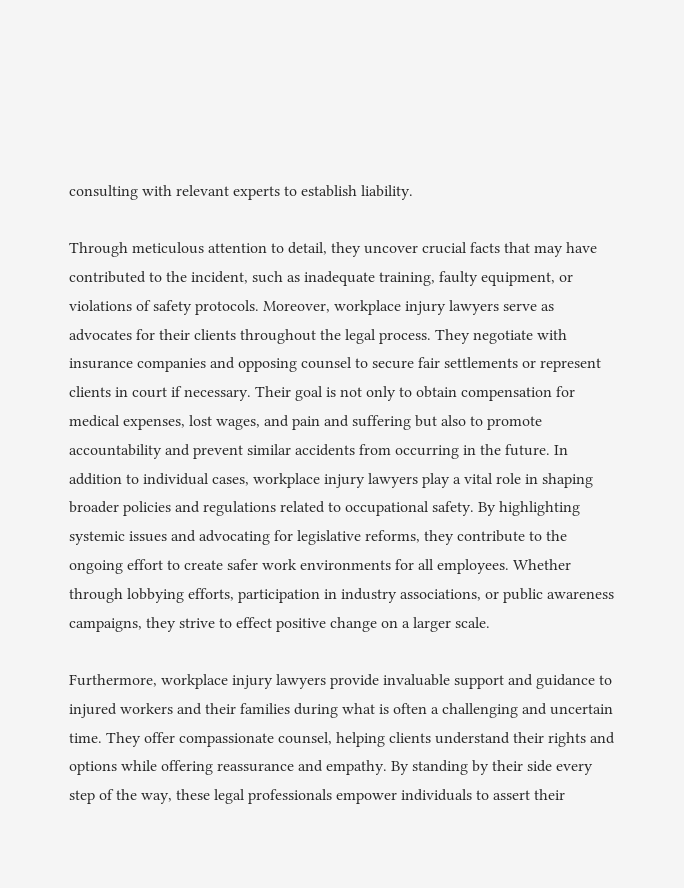consulting with relevant experts to establish liability.

Through meticulous attention to detail, they uncover crucial facts that may have contributed to the incident, such as inadequate training, faulty equipment, or violations of safety protocols. Moreover, workplace injury lawyers serve as advocates for their clients throughout the legal process. They negotiate with insurance companies and opposing counsel to secure fair settlements or represent clients in court if necessary. Their goal is not only to obtain compensation for medical expenses, lost wages, and pain and suffering but also to promote accountability and prevent similar accidents from occurring in the future. In addition to individual cases, workplace injury lawyers play a vital role in shaping broader policies and regulations related to occupational safety. By highlighting systemic issues and advocating for legislative reforms, they contribute to the ongoing effort to create safer work environments for all employees. Whether through lobbying efforts, participation in industry associations, or public awareness campaigns, they strive to effect positive change on a larger scale.

Furthermore, workplace injury lawyers provide invaluable support and guidance to injured workers and their families during what is often a challenging and uncertain time. They offer compassionate counsel, helping clients understand their rights and options while offering reassurance and empathy. By standing by their side every step of the way, these legal professionals empower individuals to assert their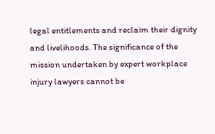legal entitlements and reclaim their dignity and livelihoods. The significance of the mission undertaken by expert workplace injury lawyers cannot be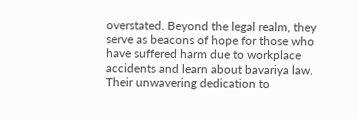overstated. Beyond the legal realm, they serve as beacons of hope for those who have suffered harm due to workplace accidents and learn about bavariya law. Their unwavering dedication to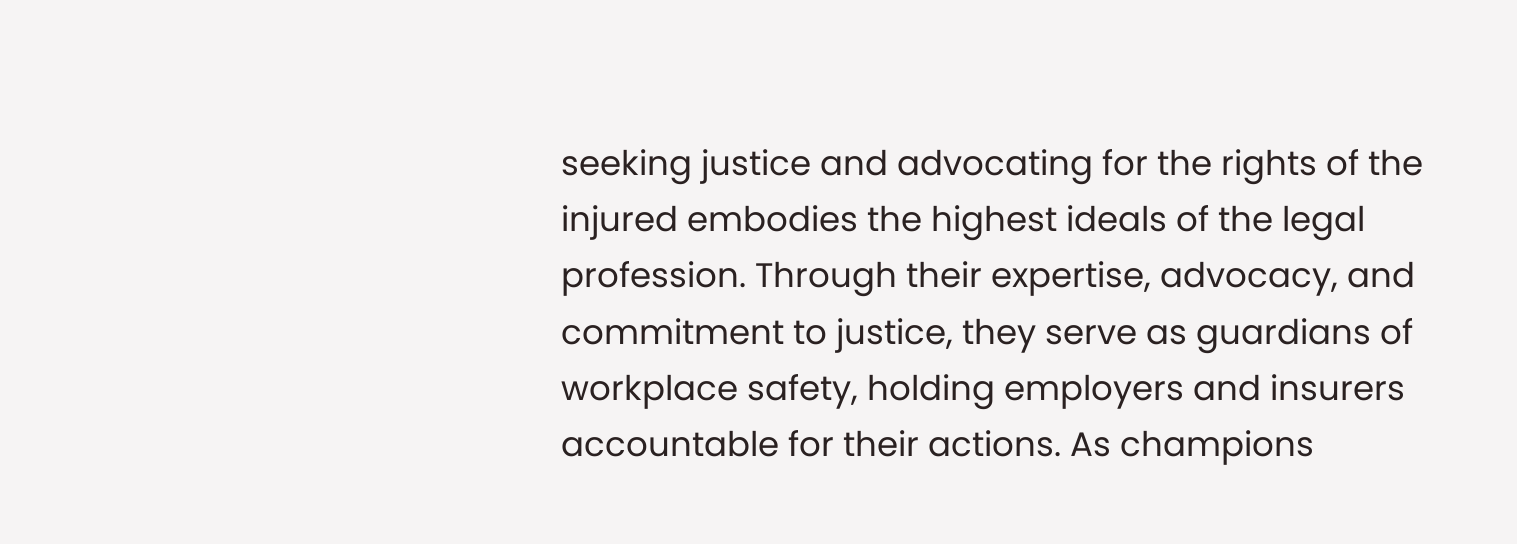seeking justice and advocating for the rights of the injured embodies the highest ideals of the legal profession. Through their expertise, advocacy, and commitment to justice, they serve as guardians of workplace safety, holding employers and insurers accountable for their actions. As champions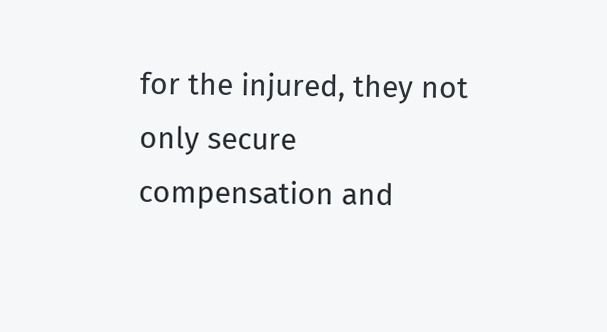for the injured, they not only secure compensation and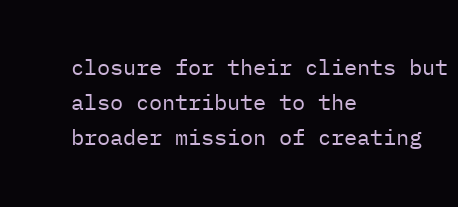closure for their clients but also contribute to the broader mission of creating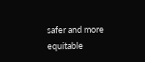safer and more equitable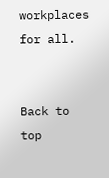workplaces for all.


Back to top